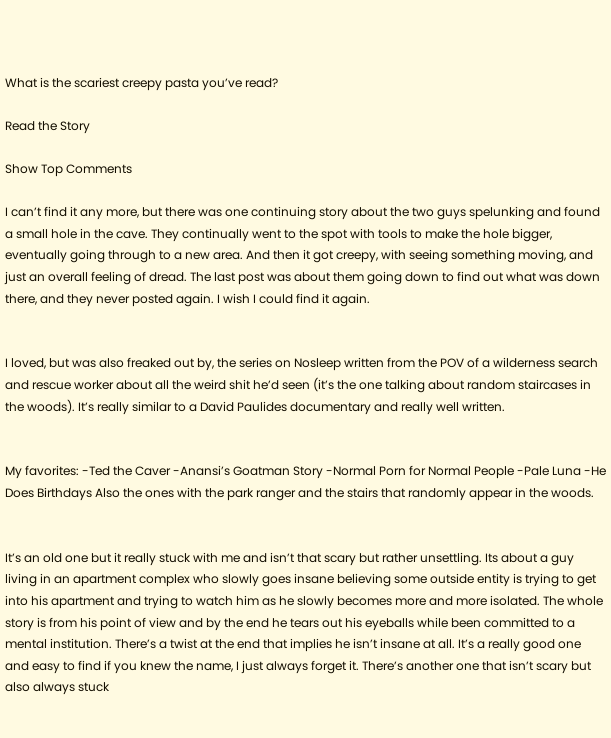What is the scariest creepy pasta you’ve read?

Read the Story

Show Top Comments

I can’t find it any more, but there was one continuing story about the two guys spelunking and found a small hole in the cave. They continually went to the spot with tools to make the hole bigger, eventually going through to a new area. And then it got creepy, with seeing something moving, and just an overall feeling of dread. The last post was about them going down to find out what was down there, and they never posted again. I wish I could find it again.


I loved, but was also freaked out by, the series on Nosleep written from the POV of a wilderness search and rescue worker about all the weird shit he’d seen (it’s the one talking about random staircases in the woods). It’s really similar to a David Paulides documentary and really well written.


My favorites: -Ted the Caver -Anansi’s Goatman Story -Normal Porn for Normal People -Pale Luna -He Does Birthdays Also the ones with the park ranger and the stairs that randomly appear in the woods.


It’s an old one but it really stuck with me and isn’t that scary but rather unsettling. Its about a guy living in an apartment complex who slowly goes insane believing some outside entity is trying to get into his apartment and trying to watch him as he slowly becomes more and more isolated. The whole story is from his point of view and by the end he tears out his eyeballs while been committed to a mental institution. There’s a twist at the end that implies he isn’t insane at all. It’s a really good one and easy to find if you knew the name, I just always forget it. There’s another one that isn’t scary but also always stuck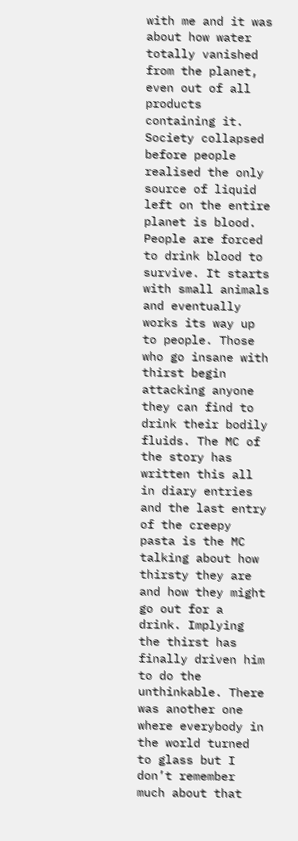with me and it was about how water totally vanished from the planet, even out of all products containing it. Society collapsed before people realised the only source of liquid left on the entire planet is blood. People are forced to drink blood to survive. It starts with small animals and eventually works its way up to people. Those who go insane with thirst begin attacking anyone they can find to drink their bodily fluids. The MC of the story has written this all in diary entries and the last entry of the creepy pasta is the MC talking about how thirsty they are and how they might go out for a drink. Implying the thirst has finally driven him to do the unthinkable. There was another one where everybody in the world turned to glass but I don’t remember much about that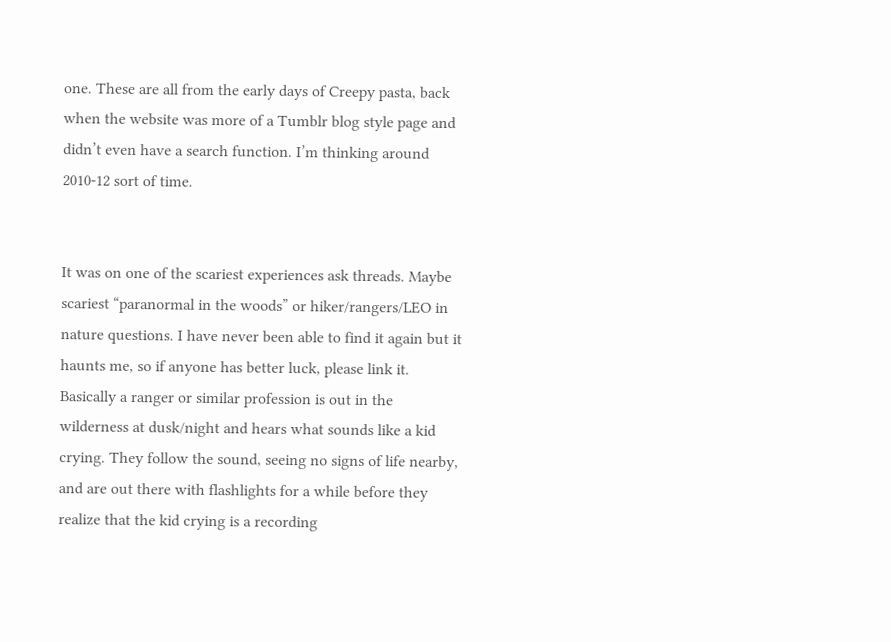one. These are all from the early days of Creepy pasta, back when the website was more of a Tumblr blog style page and didn’t even have a search function. I’m thinking around 2010-12 sort of time.


It was on one of the scariest experiences ask threads. Maybe scariest “paranormal in the woods” or hiker/rangers/LEO in nature questions. I have never been able to find it again but it haunts me, so if anyone has better luck, please link it. Basically a ranger or similar profession is out in the wilderness at dusk/night and hears what sounds like a kid crying. They follow the sound, seeing no signs of life nearby, and are out there with flashlights for a while before they realize that the kid crying is a recording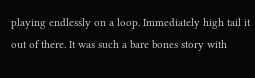playing endlessly on a loop. Immediately high tail it out of there. It was such a bare bones story with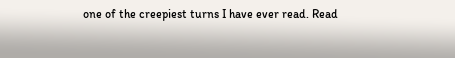one of the creepiest turns I have ever read. Read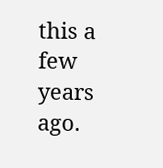this a few years ago.